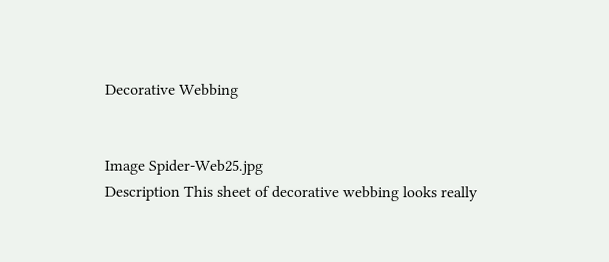Decorative Webbing


Image Spider-Web25.jpg
Description This sheet of decorative webbing looks really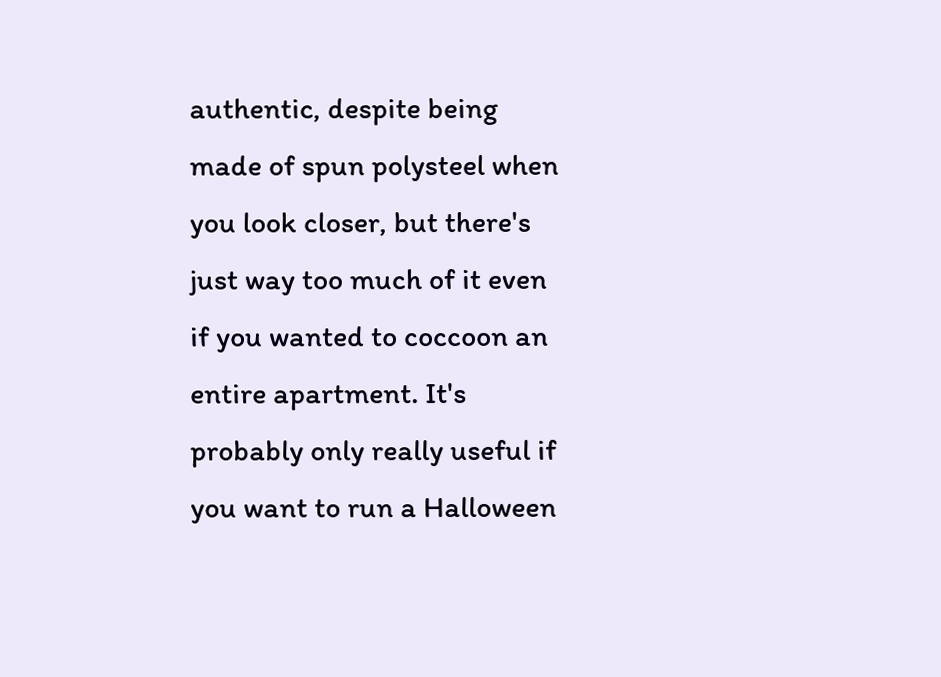authentic, despite being made of spun polysteel when you look closer, but there's just way too much of it even if you wanted to coccoon an entire apartment. It's probably only really useful if you want to run a Halloween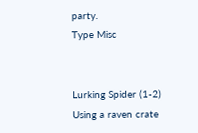party.
Type Misc


Lurking Spider (1-2)
Using a raven crate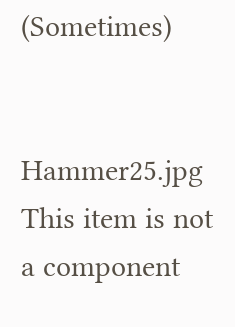(Sometimes)


Hammer25.jpg This item is not a component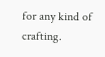for any kind of crafting.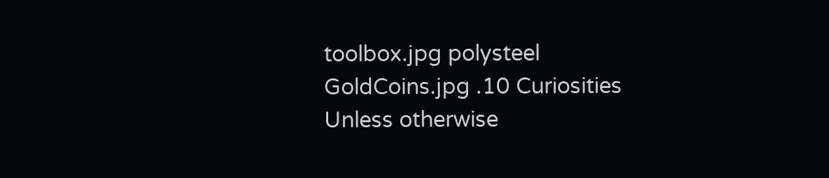toolbox.jpg polysteel
GoldCoins.jpg .10 Curiosities
Unless otherwise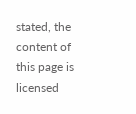stated, the content of this page is licensed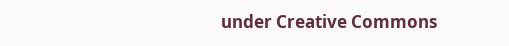under Creative Commons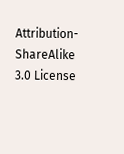Attribution-ShareAlike 3.0 License